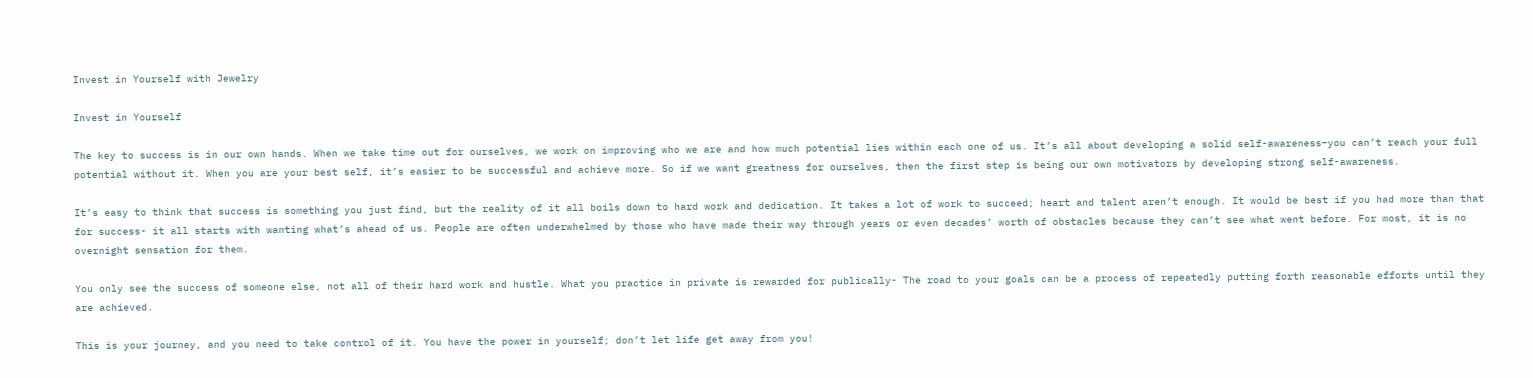Invest in Yourself with Jewelry

Invest in Yourself

The key to success is in our own hands. When we take time out for ourselves, we work on improving who we are and how much potential lies within each one of us. It’s all about developing a solid self-awareness–you can’t reach your full potential without it. When you are your best self, it’s easier to be successful and achieve more. So if we want greatness for ourselves, then the first step is being our own motivators by developing strong self-awareness.

It’s easy to think that success is something you just find, but the reality of it all boils down to hard work and dedication. It takes a lot of work to succeed; heart and talent aren’t enough. It would be best if you had more than that for success- it all starts with wanting what’s ahead of us. People are often underwhelmed by those who have made their way through years or even decades’ worth of obstacles because they can’t see what went before. For most, it is no overnight sensation for them.

You only see the success of someone else, not all of their hard work and hustle. What you practice in private is rewarded for publically- The road to your goals can be a process of repeatedly putting forth reasonable efforts until they are achieved.

This is your journey, and you need to take control of it. You have the power in yourself; don’t let life get away from you!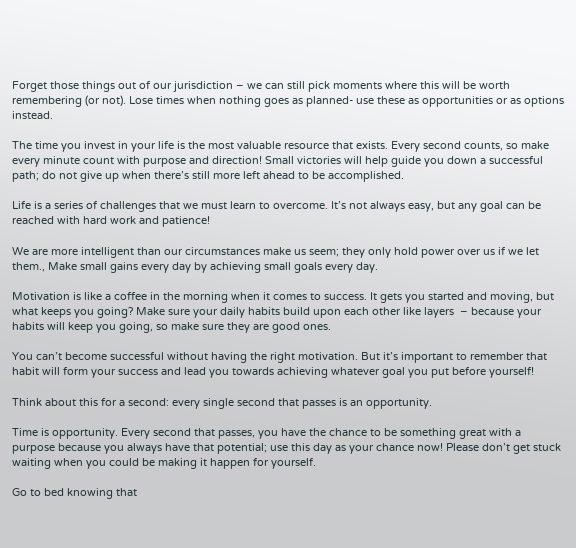Forget those things out of our jurisdiction – we can still pick moments where this will be worth remembering (or not). Lose times when nothing goes as planned- use these as opportunities or as options instead.

The time you invest in your life is the most valuable resource that exists. Every second counts, so make every minute count with purpose and direction! Small victories will help guide you down a successful path; do not give up when there’s still more left ahead to be accomplished.

Life is a series of challenges that we must learn to overcome. It’s not always easy, but any goal can be reached with hard work and patience!

We are more intelligent than our circumstances make us seem; they only hold power over us if we let them., Make small gains every day by achieving small goals every day.

Motivation is like a coffee in the morning when it comes to success. It gets you started and moving, but what keeps you going? Make sure your daily habits build upon each other like layers  – because your habits will keep you going, so make sure they are good ones.

You can’t become successful without having the right motivation. But it’s important to remember that habit will form your success and lead you towards achieving whatever goal you put before yourself!

Think about this for a second: every single second that passes is an opportunity.

Time is opportunity. Every second that passes, you have the chance to be something great with a purpose because you always have that potential; use this day as your chance now! Please don’t get stuck waiting when you could be making it happen for yourself.

Go to bed knowing that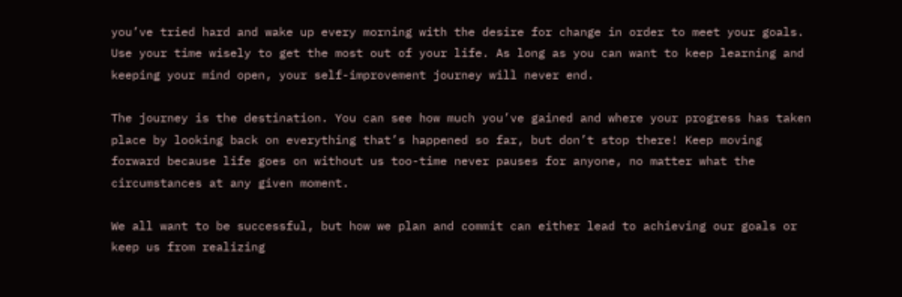you’ve tried hard and wake up every morning with the desire for change in order to meet your goals. Use your time wisely to get the most out of your life. As long as you can want to keep learning and keeping your mind open, your self-improvement journey will never end.

The journey is the destination. You can see how much you’ve gained and where your progress has taken place by looking back on everything that’s happened so far, but don’t stop there! Keep moving forward because life goes on without us too-time never pauses for anyone, no matter what the circumstances at any given moment.

We all want to be successful, but how we plan and commit can either lead to achieving our goals or keep us from realizing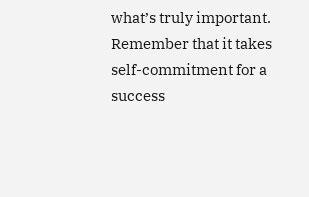what’s truly important. Remember that it takes self-commitment for a success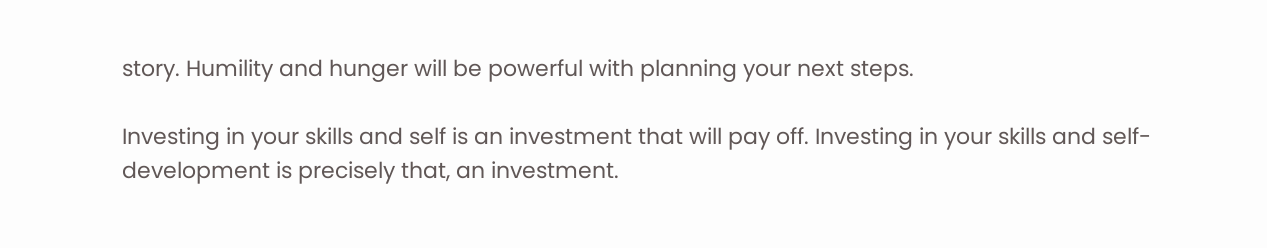story. Humility and hunger will be powerful with planning your next steps.

Investing in your skills and self is an investment that will pay off. Investing in your skills and self-development is precisely that, an investment.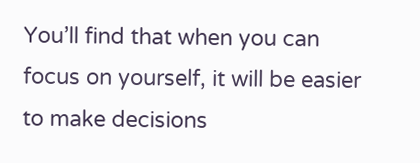You’ll find that when you can focus on yourself, it will be easier to make decisions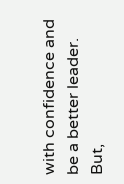with confidence and be a better leader. But,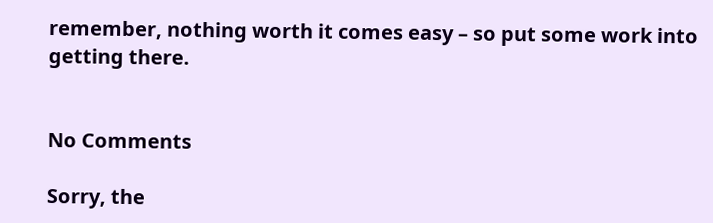remember, nothing worth it comes easy – so put some work into getting there.


No Comments

Sorry, the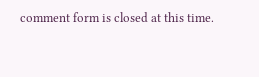comment form is closed at this time.